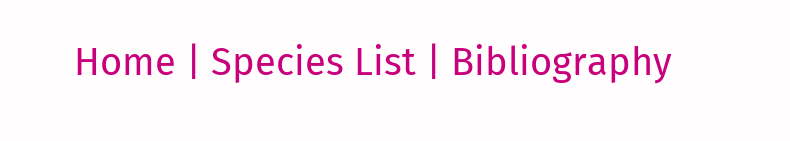Home | Species List | Bibliography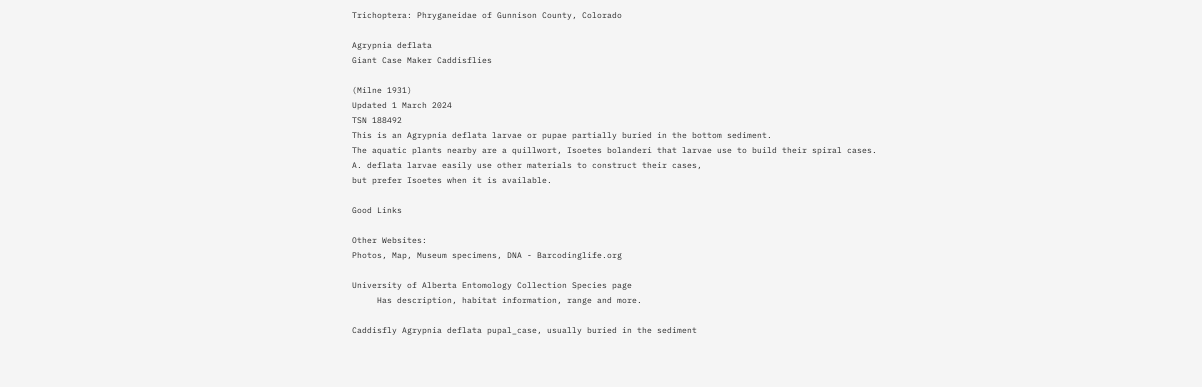Trichoptera: Phryganeidae of Gunnison County, Colorado

Agrypnia deflata
Giant Case Maker Caddisflies

(Milne 1931)
Updated 1 March 2024
TSN 188492
This is an Agrypnia deflata larvae or pupae partially buried in the bottom sediment.
The aquatic plants nearby are a quillwort, Isoetes bolanderi that larvae use to build their spiral cases.
A. deflata larvae easily use other materials to construct their cases,
but prefer Isoetes when it is available.

Good Links

Other Websites:
Photos, Map, Museum specimens, DNA - Barcodinglife.org

University of Alberta Entomology Collection Species page
     Has description, habitat information, range and more.

Caddisfly Agrypnia deflata pupal_case, usually buried in the sediment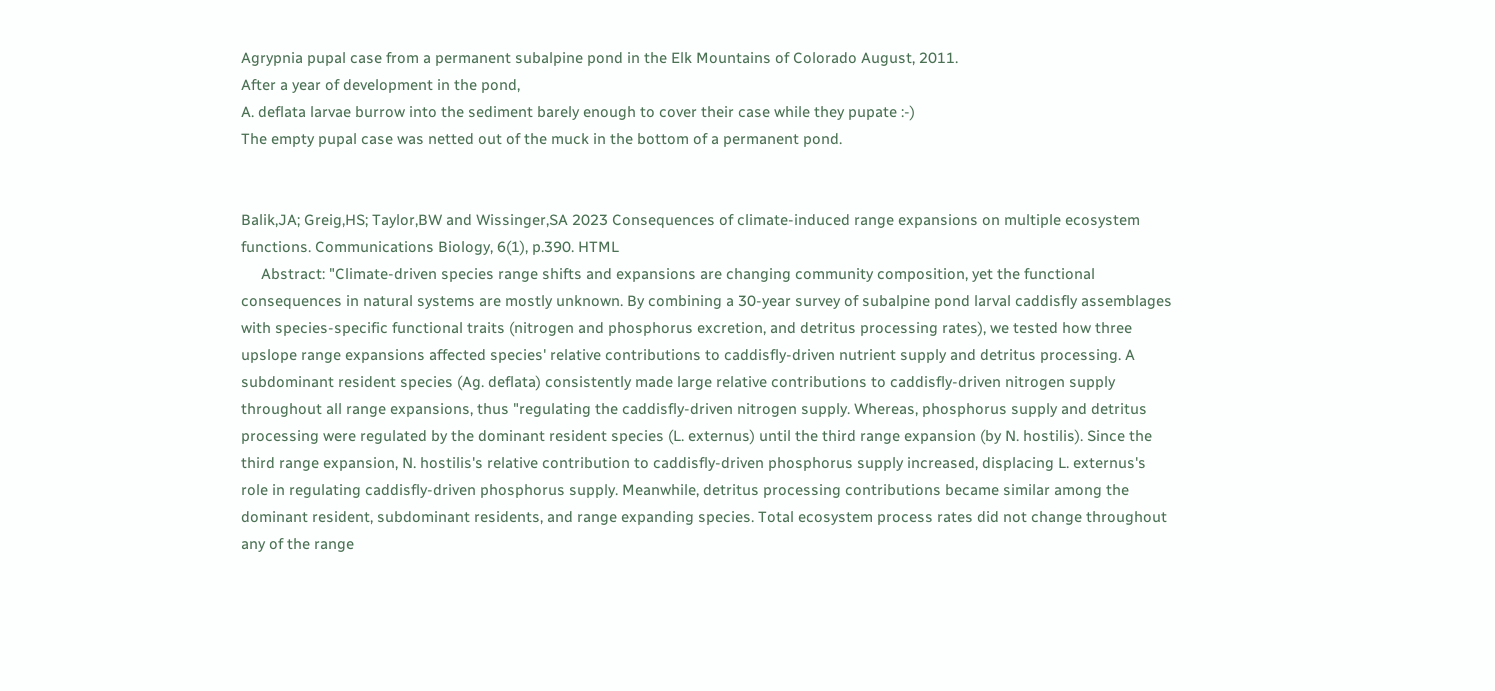Agrypnia pupal case from a permanent subalpine pond in the Elk Mountains of Colorado August, 2011.
After a year of development in the pond,
A. deflata larvae burrow into the sediment barely enough to cover their case while they pupate :-)
The empty pupal case was netted out of the muck in the bottom of a permanent pond.


Balik,JA; Greig,HS; Taylor,BW and Wissinger,SA 2023 Consequences of climate-induced range expansions on multiple ecosystem functions. Communications Biology, 6(1), p.390. HTML
     Abstract: "Climate-driven species range shifts and expansions are changing community composition, yet the functional consequences in natural systems are mostly unknown. By combining a 30-year survey of subalpine pond larval caddisfly assemblages with species-specific functional traits (nitrogen and phosphorus excretion, and detritus processing rates), we tested how three upslope range expansions affected species' relative contributions to caddisfly-driven nutrient supply and detritus processing. A subdominant resident species (Ag. deflata) consistently made large relative contributions to caddisfly-driven nitrogen supply throughout all range expansions, thus "regulating the caddisfly-driven nitrogen supply. Whereas, phosphorus supply and detritus processing were regulated by the dominant resident species (L. externus) until the third range expansion (by N. hostilis). Since the third range expansion, N. hostilis's relative contribution to caddisfly-driven phosphorus supply increased, displacing L. externus's role in regulating caddisfly-driven phosphorus supply. Meanwhile, detritus processing contributions became similar among the dominant resident, subdominant residents, and range expanding species. Total ecosystem process rates did not change throughout any of the range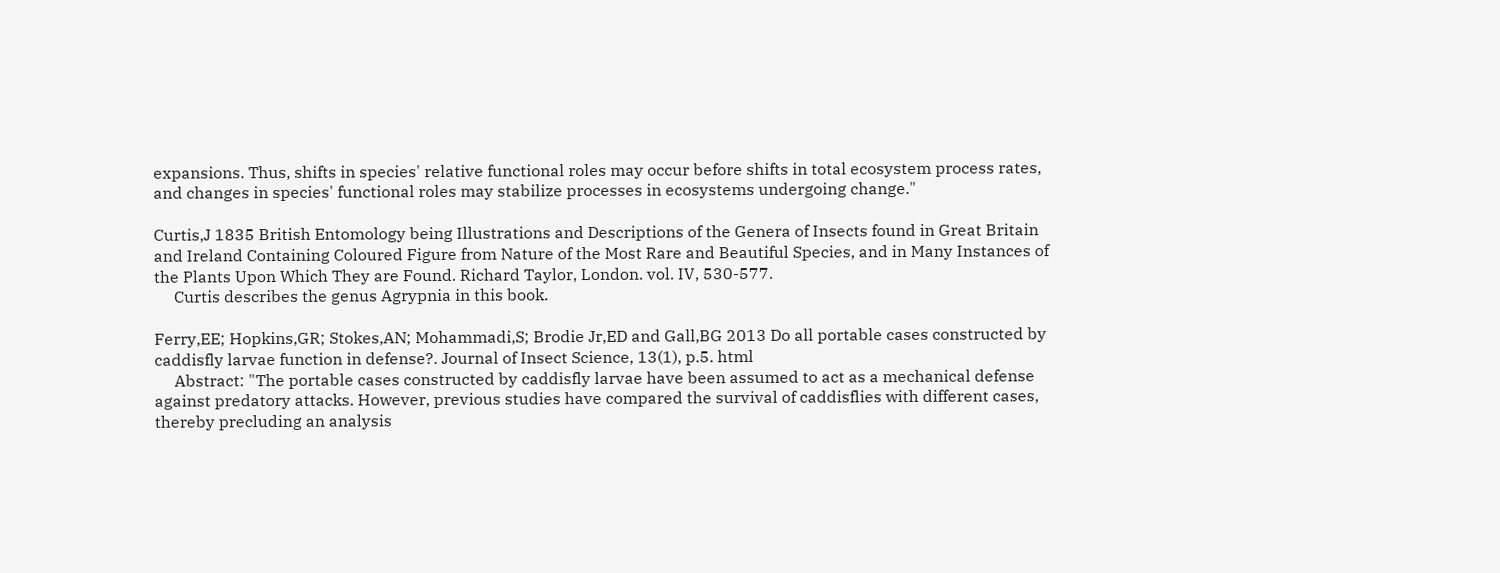expansions. Thus, shifts in species' relative functional roles may occur before shifts in total ecosystem process rates, and changes in species' functional roles may stabilize processes in ecosystems undergoing change."

Curtis,J 1835 British Entomology being Illustrations and Descriptions of the Genera of Insects found in Great Britain and Ireland Containing Coloured Figure from Nature of the Most Rare and Beautiful Species, and in Many Instances of the Plants Upon Which They are Found. Richard Taylor, London. vol. IV, 530-577.
     Curtis describes the genus Agrypnia in this book.

Ferry,EE; Hopkins,GR; Stokes,AN; Mohammadi,S; Brodie Jr,ED and Gall,BG 2013 Do all portable cases constructed by caddisfly larvae function in defense?. Journal of Insect Science, 13(1), p.5. html
     Abstract: "The portable cases constructed by caddisfly larvae have been assumed to act as a mechanical defense against predatory attacks. However, previous studies have compared the survival of caddisflies with different cases, thereby precluding an analysis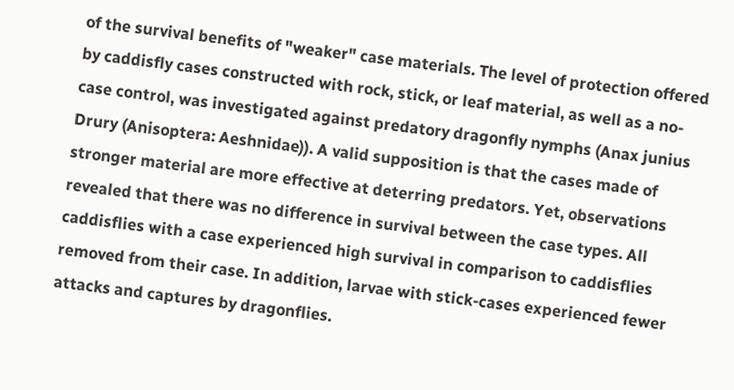of the survival benefits of "weaker" case materials. The level of protection offered by caddisfly cases constructed with rock, stick, or leaf material, as well as a no-case control, was investigated against predatory dragonfly nymphs (Anax junius Drury (Anisoptera: Aeshnidae)). A valid supposition is that the cases made of stronger material are more effective at deterring predators. Yet, observations revealed that there was no difference in survival between the case types. All caddisflies with a case experienced high survival in comparison to caddisflies removed from their case. In addition, larvae with stick-cases experienced fewer attacks and captures by dragonflies.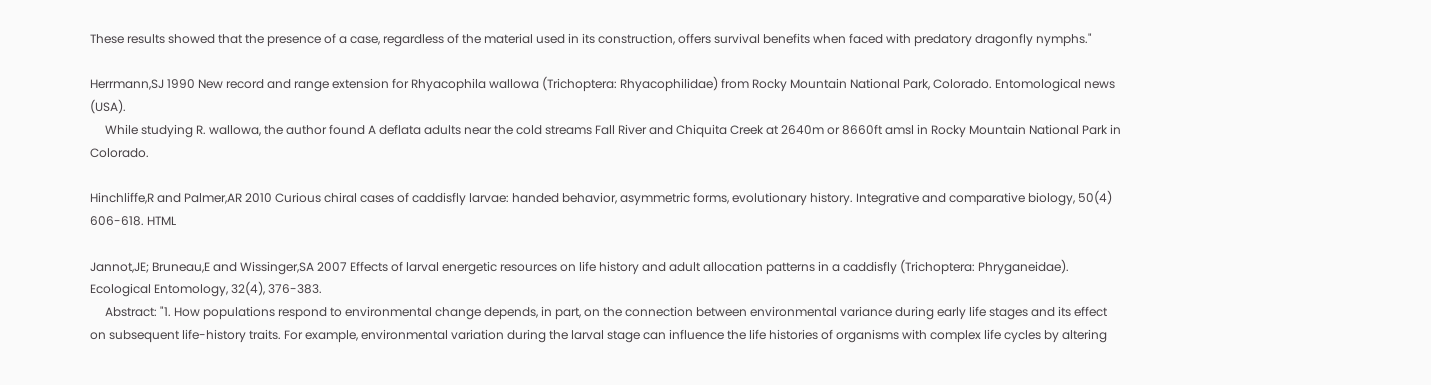These results showed that the presence of a case, regardless of the material used in its construction, offers survival benefits when faced with predatory dragonfly nymphs."

Herrmann,SJ 1990 New record and range extension for Rhyacophila wallowa (Trichoptera: Rhyacophilidae) from Rocky Mountain National Park, Colorado. Entomological news (USA).
     While studying R. wallowa, the author found A deflata adults near the cold streams Fall River and Chiquita Creek at 2640m or 8660ft amsl in Rocky Mountain National Park in Colorado.

Hinchliffe,R and Palmer,AR 2010 Curious chiral cases of caddisfly larvae: handed behavior, asymmetric forms, evolutionary history. Integrative and comparative biology, 50(4) 606-618. HTML

Jannot,JE; Bruneau,E and Wissinger,SA 2007 Effects of larval energetic resources on life history and adult allocation patterns in a caddisfly (Trichoptera: Phryganeidae). Ecological Entomology, 32(4), 376-383.
     Abstract: "1. How populations respond to environmental change depends, in part, on the connection between environmental variance during early life stages and its effect on subsequent life-history traits. For example, environmental variation during the larval stage can influence the life histories of organisms with complex life cycles by altering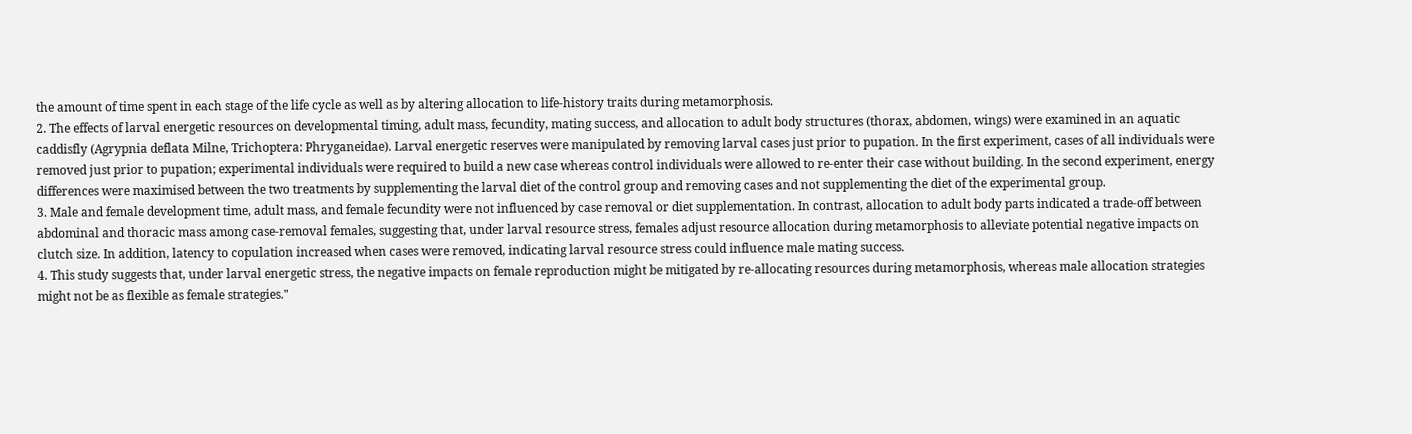the amount of time spent in each stage of the life cycle as well as by altering allocation to life-history traits during metamorphosis.
2. The effects of larval energetic resources on developmental timing, adult mass, fecundity, mating success, and allocation to adult body structures (thorax, abdomen, wings) were examined in an aquatic caddisfly (Agrypnia deflata Milne, Trichoptera: Phryganeidae). Larval energetic reserves were manipulated by removing larval cases just prior to pupation. In the first experiment, cases of all individuals were removed just prior to pupation; experimental individuals were required to build a new case whereas control individuals were allowed to re-enter their case without building. In the second experiment, energy differences were maximised between the two treatments by supplementing the larval diet of the control group and removing cases and not supplementing the diet of the experimental group.
3. Male and female development time, adult mass, and female fecundity were not influenced by case removal or diet supplementation. In contrast, allocation to adult body parts indicated a trade-off between abdominal and thoracic mass among case-removal females, suggesting that, under larval resource stress, females adjust resource allocation during metamorphosis to alleviate potential negative impacts on clutch size. In addition, latency to copulation increased when cases were removed, indicating larval resource stress could influence male mating success.
4. This study suggests that, under larval energetic stress, the negative impacts on female reproduction might be mitigated by re-allocating resources during metamorphosis, whereas male allocation strategies might not be as flexible as female strategies."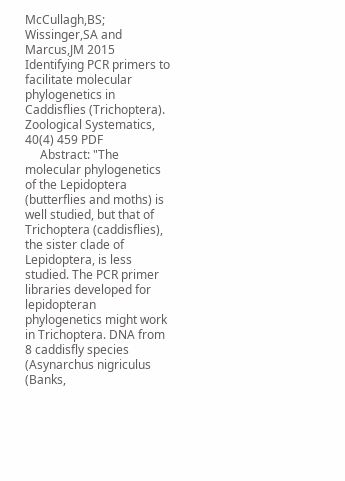McCullagh,BS; Wissinger,SA and Marcus,JM 2015 Identifying PCR primers to facilitate molecular phylogenetics in Caddisflies (Trichoptera). Zoological Systematics, 40(4) 459 PDF
     Abstract: "The molecular phylogenetics of the Lepidoptera (butterflies and moths) is well studied, but that of Trichoptera (caddisflies), the sister clade of Lepidoptera, is less studied. The PCR primer libraries developed for lepidopteran phylogenetics might work in Trichoptera. DNA from 8 caddisfly species (Asynarchus nigriculus (Banks,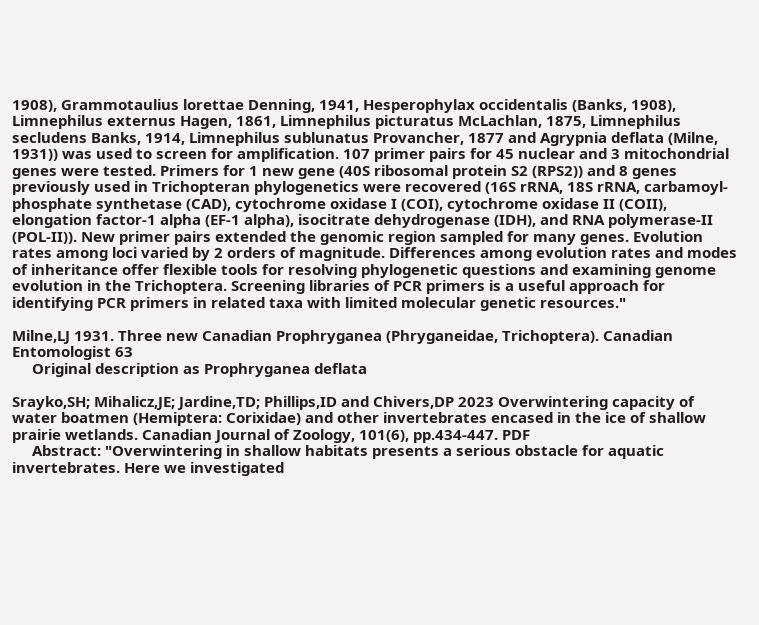1908), Grammotaulius lorettae Denning, 1941, Hesperophylax occidentalis (Banks, 1908), Limnephilus externus Hagen, 1861, Limnephilus picturatus McLachlan, 1875, Limnephilus secludens Banks, 1914, Limnephilus sublunatus Provancher, 1877 and Agrypnia deflata (Milne, 1931)) was used to screen for amplification. 107 primer pairs for 45 nuclear and 3 mitochondrial genes were tested. Primers for 1 new gene (40S ribosomal protein S2 (RPS2)) and 8 genes previously used in Trichopteran phylogenetics were recovered (16S rRNA, 18S rRNA, carbamoyl-phosphate synthetase (CAD), cytochrome oxidase I (COI), cytochrome oxidase II (COII), elongation factor-1 alpha (EF-1 alpha), isocitrate dehydrogenase (IDH), and RNA polymerase-II (POL-II)). New primer pairs extended the genomic region sampled for many genes. Evolution rates among loci varied by 2 orders of magnitude. Differences among evolution rates and modes of inheritance offer flexible tools for resolving phylogenetic questions and examining genome evolution in the Trichoptera. Screening libraries of PCR primers is a useful approach for identifying PCR primers in related taxa with limited molecular genetic resources."

Milne,LJ 1931. Three new Canadian Prophryganea (Phryganeidae, Trichoptera). Canadian Entomologist 63
     Original description as Prophryganea deflata

Srayko,SH; Mihalicz,JE; Jardine,TD; Phillips,ID and Chivers,DP 2023 Overwintering capacity of water boatmen (Hemiptera: Corixidae) and other invertebrates encased in the ice of shallow prairie wetlands. Canadian Journal of Zoology, 101(6), pp.434-447. PDF
     Abstract: "Overwintering in shallow habitats presents a serious obstacle for aquatic invertebrates. Here we investigated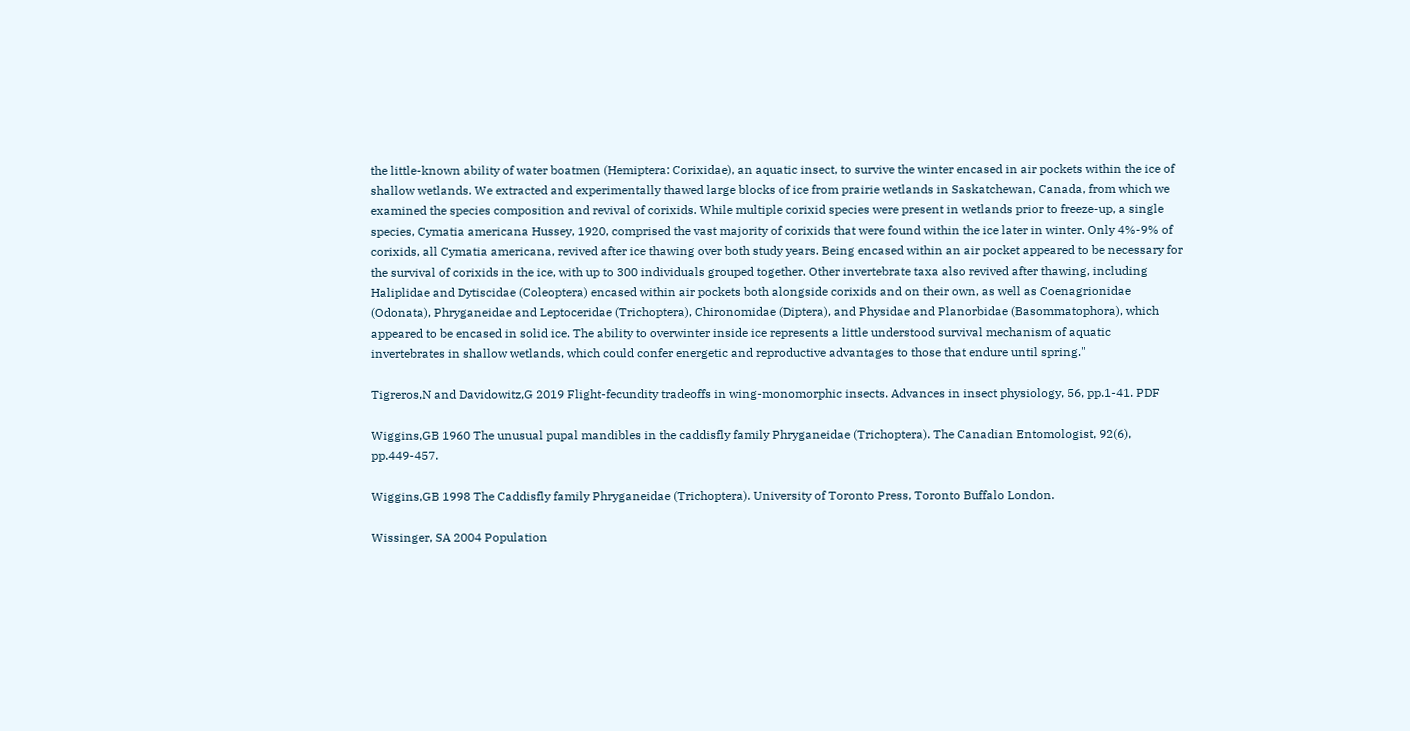the little-known ability of water boatmen (Hemiptera: Corixidae), an aquatic insect, to survive the winter encased in air pockets within the ice of shallow wetlands. We extracted and experimentally thawed large blocks of ice from prairie wetlands in Saskatchewan, Canada, from which we examined the species composition and revival of corixids. While multiple corixid species were present in wetlands prior to freeze-up, a single species, Cymatia americana Hussey, 1920, comprised the vast majority of corixids that were found within the ice later in winter. Only 4%-9% of corixids, all Cymatia americana, revived after ice thawing over both study years. Being encased within an air pocket appeared to be necessary for the survival of corixids in the ice, with up to 300 individuals grouped together. Other invertebrate taxa also revived after thawing, including Haliplidae and Dytiscidae (Coleoptera) encased within air pockets both alongside corixids and on their own, as well as Coenagrionidae (Odonata), Phryganeidae and Leptoceridae (Trichoptera), Chironomidae (Diptera), and Physidae and Planorbidae (Basommatophora), which appeared to be encased in solid ice. The ability to overwinter inside ice represents a little understood survival mechanism of aquatic invertebrates in shallow wetlands, which could confer energetic and reproductive advantages to those that endure until spring."

Tigreros,N and Davidowitz,G 2019 Flight-fecundity tradeoffs in wing-monomorphic insects. Advances in insect physiology, 56, pp.1-41. PDF

Wiggins,GB 1960 The unusual pupal mandibles in the caddisfly family Phryganeidae (Trichoptera). The Canadian Entomologist, 92(6), pp.449-457.

Wiggins,GB 1998 The Caddisfly family Phryganeidae (Trichoptera). University of Toronto Press, Toronto Buffalo London.

Wissinger, SA 2004 Population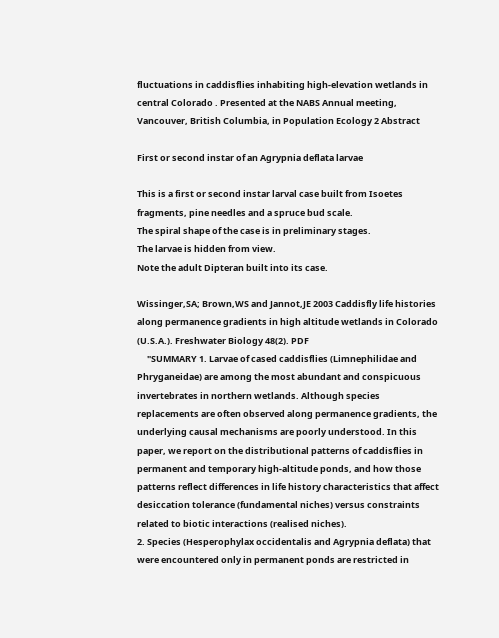fluctuations in caddisflies inhabiting high-elevation wetlands in central Colorado . Presented at the NABS Annual meeting, Vancouver, British Columbia, in Population Ecology 2 Abstract

First or second instar of an Agrypnia deflata larvae

This is a first or second instar larval case built from Isoetes fragments, pine needles and a spruce bud scale.
The spiral shape of the case is in preliminary stages.
The larvae is hidden from view.
Note the adult Dipteran built into its case.

Wissinger,SA; Brown,WS and Jannot,JE 2003 Caddisfly life histories along permanence gradients in high altitude wetlands in Colorado (U.S.A.). Freshwater Biology 48(2). PDF
     "SUMMARY 1. Larvae of cased caddisflies (Limnephilidae and Phryganeidae) are among the most abundant and conspicuous invertebrates in northern wetlands. Although species replacements are often observed along permanence gradients, the underlying causal mechanisms are poorly understood. In this paper, we report on the distributional patterns of caddisflies in permanent and temporary high-altitude ponds, and how those patterns reflect differences in life history characteristics that affect desiccation tolerance (fundamental niches) versus constraints related to biotic interactions (realised niches).
2. Species (Hesperophylax occidentalis and Agrypnia deflata) that were encountered only in permanent ponds are restricted in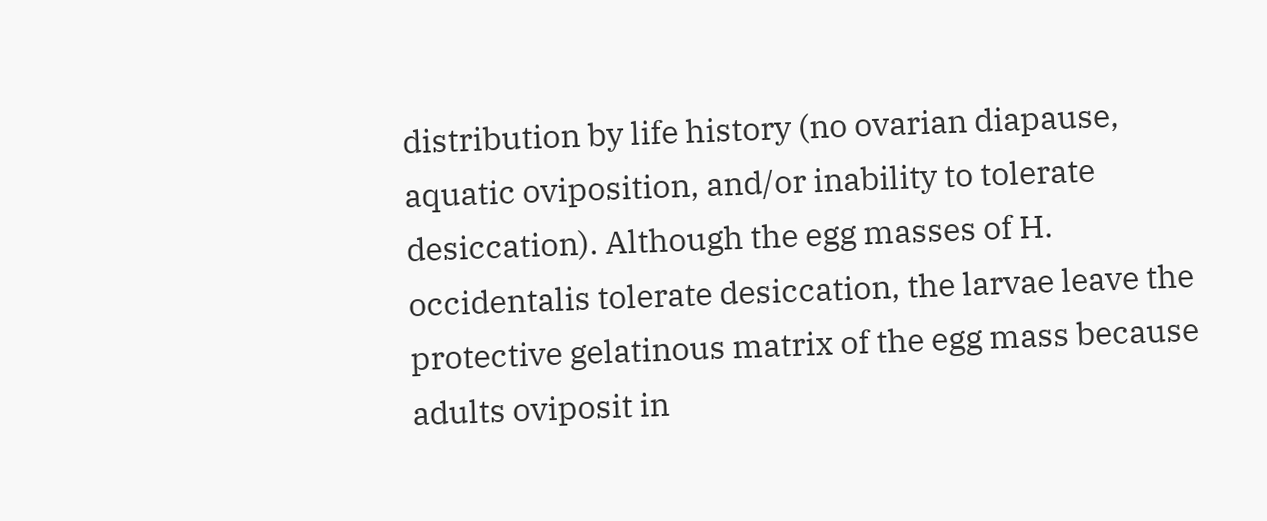distribution by life history (no ovarian diapause, aquatic oviposition, and/or inability to tolerate desiccation). Although the egg masses of H. occidentalis tolerate desiccation, the larvae leave the protective gelatinous matrix of the egg mass because adults oviposit in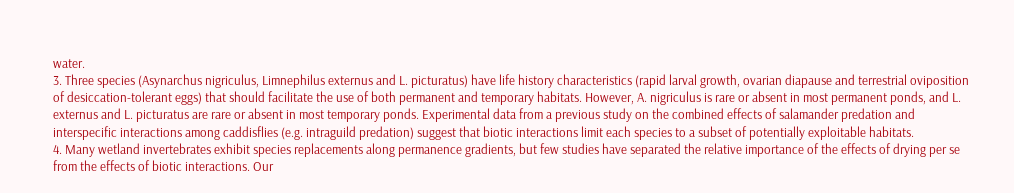water.
3. Three species (Asynarchus nigriculus, Limnephilus externus and L. picturatus) have life history characteristics (rapid larval growth, ovarian diapause and terrestrial oviposition of desiccation-tolerant eggs) that should facilitate the use of both permanent and temporary habitats. However, A. nigriculus is rare or absent in most permanent ponds, and L. externus and L. picturatus are rare or absent in most temporary ponds. Experimental data from a previous study on the combined effects of salamander predation and interspecific interactions among caddisflies (e.g. intraguild predation) suggest that biotic interactions limit each species to a subset of potentially exploitable habitats.
4. Many wetland invertebrates exhibit species replacements along permanence gradients, but few studies have separated the relative importance of the effects of drying per se from the effects of biotic interactions. Our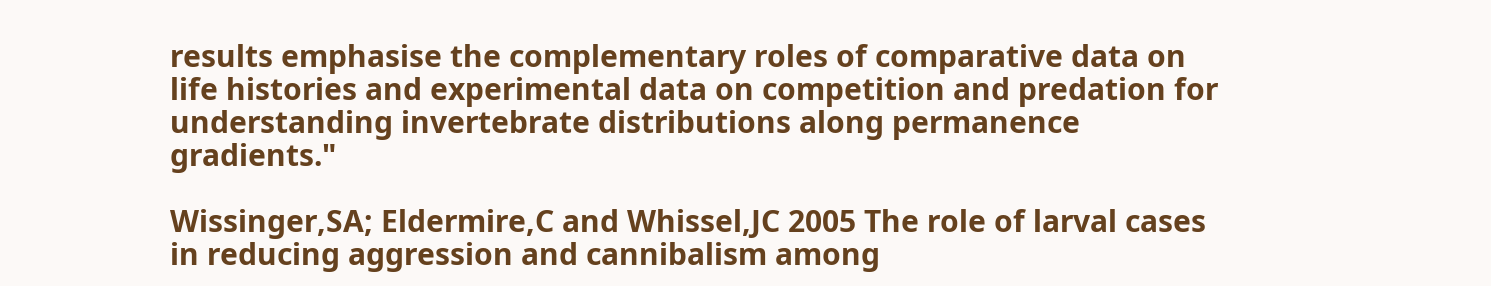results emphasise the complementary roles of comparative data on life histories and experimental data on competition and predation for understanding invertebrate distributions along permanence gradients."

Wissinger,SA; Eldermire,C and Whissel,JC 2005 The role of larval cases in reducing aggression and cannibalism among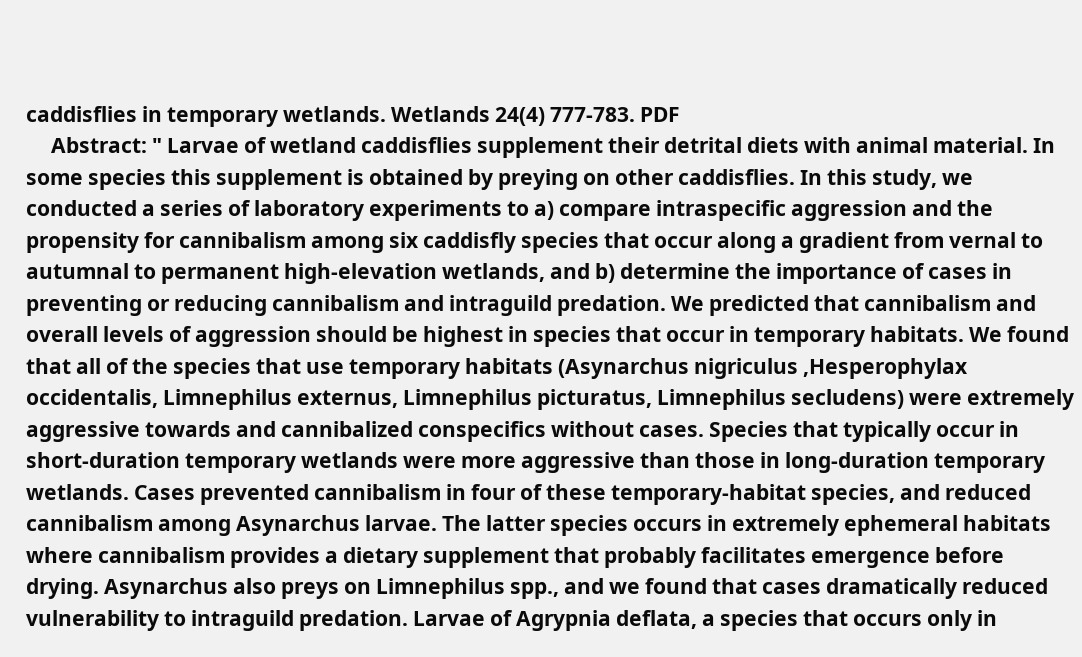caddisflies in temporary wetlands. Wetlands 24(4) 777-783. PDF
     Abstract: " Larvae of wetland caddisflies supplement their detrital diets with animal material. In some species this supplement is obtained by preying on other caddisflies. In this study, we conducted a series of laboratory experiments to a) compare intraspecific aggression and the propensity for cannibalism among six caddisfly species that occur along a gradient from vernal to autumnal to permanent high-elevation wetlands, and b) determine the importance of cases in preventing or reducing cannibalism and intraguild predation. We predicted that cannibalism and overall levels of aggression should be highest in species that occur in temporary habitats. We found that all of the species that use temporary habitats (Asynarchus nigriculus ,Hesperophylax occidentalis, Limnephilus externus, Limnephilus picturatus, Limnephilus secludens) were extremely aggressive towards and cannibalized conspecifics without cases. Species that typically occur in short-duration temporary wetlands were more aggressive than those in long-duration temporary wetlands. Cases prevented cannibalism in four of these temporary-habitat species, and reduced cannibalism among Asynarchus larvae. The latter species occurs in extremely ephemeral habitats where cannibalism provides a dietary supplement that probably facilitates emergence before drying. Asynarchus also preys on Limnephilus spp., and we found that cases dramatically reduced vulnerability to intraguild predation. Larvae of Agrypnia deflata, a species that occurs only in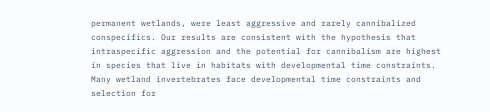permanent wetlands, were least aggressive and rarely cannibalized conspecifics. Our results are consistent with the hypothesis that intraspecific aggression and the potential for cannibalism are highest in species that live in habitats with developmental time constraints. Many wetland invertebrates face developmental time constraints and selection for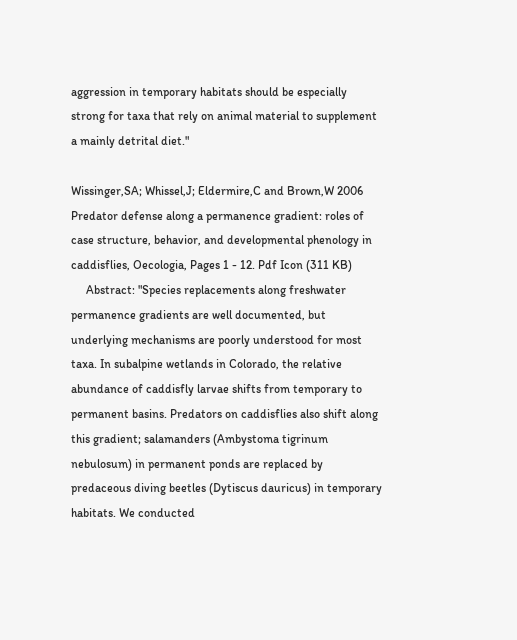aggression in temporary habitats should be especially strong for taxa that rely on animal material to supplement a mainly detrital diet."

Wissinger,SA; Whissel,J; Eldermire,C and Brown,W 2006 Predator defense along a permanence gradient: roles of case structure, behavior, and developmental phenology in caddisflies, Oecologia, Pages 1 - 12. Pdf Icon (311 KB)
     Abstract: "Species replacements along freshwater permanence gradients are well documented, but underlying mechanisms are poorly understood for most taxa. In subalpine wetlands in Colorado, the relative abundance of caddisfly larvae shifts from temporary to permanent basins. Predators on caddisflies also shift along this gradient; salamanders (Ambystoma tigrinum nebulosum) in permanent ponds are replaced by predaceous diving beetles (Dytiscus dauricus) in temporary habitats. We conducted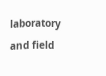laboratory and field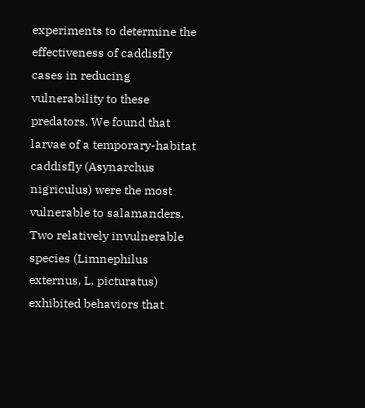experiments to determine the effectiveness of caddisfly cases in reducing vulnerability to these predators. We found that larvae of a temporary-habitat caddisfly (Asynarchus nigriculus) were the most vulnerable to salamanders. Two relatively invulnerable species (Limnephilus externus, L. picturatus) exhibited behaviors that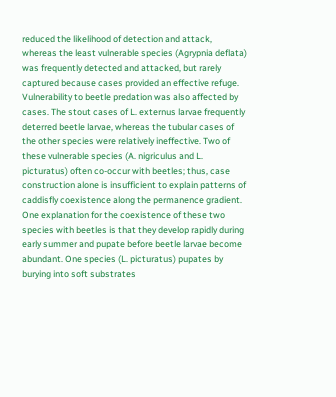reduced the likelihood of detection and attack, whereas the least vulnerable species (Agrypnia deflata) was frequently detected and attacked, but rarely captured because cases provided an effective refuge. Vulnerability to beetle predation was also affected by cases. The stout cases of L. externus larvae frequently deterred beetle larvae, whereas the tubular cases of the other species were relatively ineffective. Two of these vulnerable species (A. nigriculus and L. picturatus) often co-occur with beetles; thus, case construction alone is insufficient to explain patterns of caddisfly coexistence along the permanence gradient. One explanation for the coexistence of these two species with beetles is that they develop rapidly during early summer and pupate before beetle larvae become abundant. One species (L. picturatus) pupates by burying into soft substrates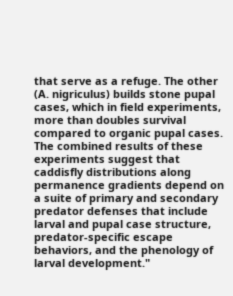that serve as a refuge. The other (A. nigriculus) builds stone pupal cases, which in field experiments, more than doubles survival compared to organic pupal cases. The combined results of these experiments suggest that caddisfly distributions along permanence gradients depend on a suite of primary and secondary predator defenses that include larval and pupal case structure, predator-specific escape behaviors, and the phenology of larval development."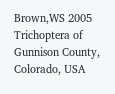Brown,WS 2005 Trichoptera of Gunnison County, Colorado, USA